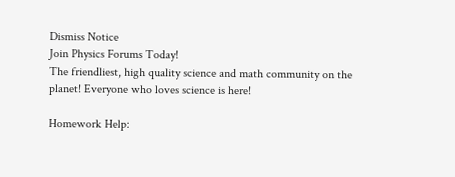Dismiss Notice
Join Physics Forums Today!
The friendliest, high quality science and math community on the planet! Everyone who loves science is here!

Homework Help: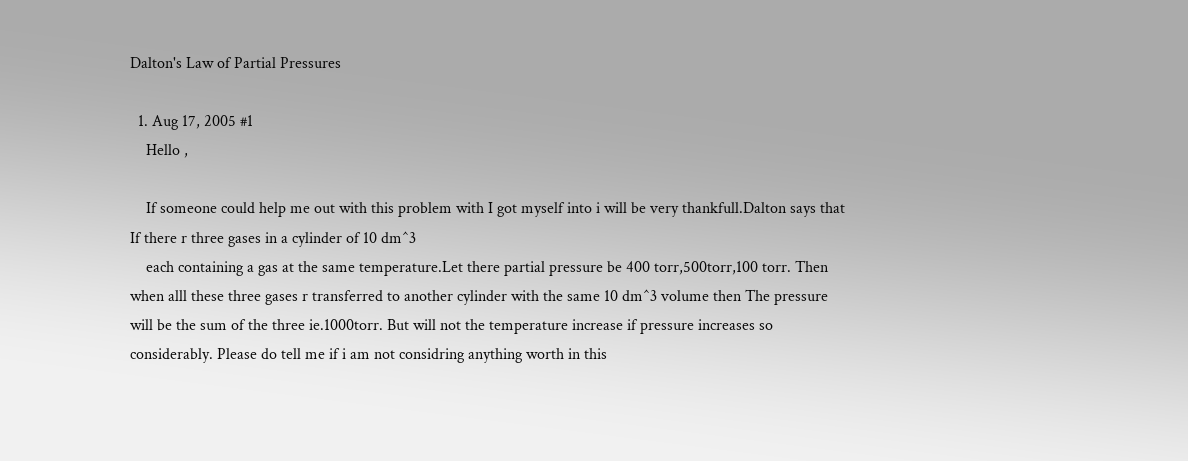Dalton's Law of Partial Pressures

  1. Aug 17, 2005 #1
    Hello ,

    If someone could help me out with this problem with I got myself into i will be very thankfull.Dalton says that If there r three gases in a cylinder of 10 dm^3
    each containing a gas at the same temperature.Let there partial pressure be 400 torr,500torr,100 torr. Then when alll these three gases r transferred to another cylinder with the same 10 dm^3 volume then The pressure will be the sum of the three ie.1000torr. But will not the temperature increase if pressure increases so considerably. Please do tell me if i am not considring anything worth in this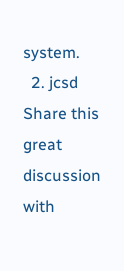system.
  2. jcsd
Share this great discussion with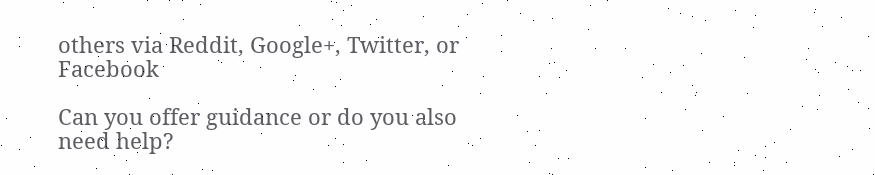others via Reddit, Google+, Twitter, or Facebook

Can you offer guidance or do you also need help?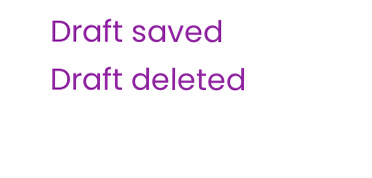Draft saved Draft deleted